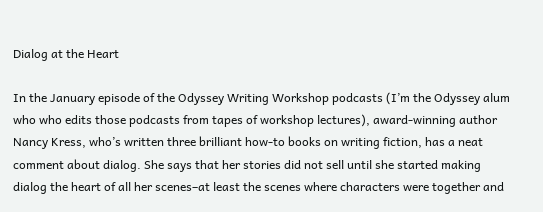Dialog at the Heart

In the January episode of the Odyssey Writing Workshop podcasts (I’m the Odyssey alum who who edits those podcasts from tapes of workshop lectures), award-winning author Nancy Kress, who’s written three brilliant how-to books on writing fiction, has a neat comment about dialog. She says that her stories did not sell until she started making dialog the heart of all her scenes–at least the scenes where characters were together and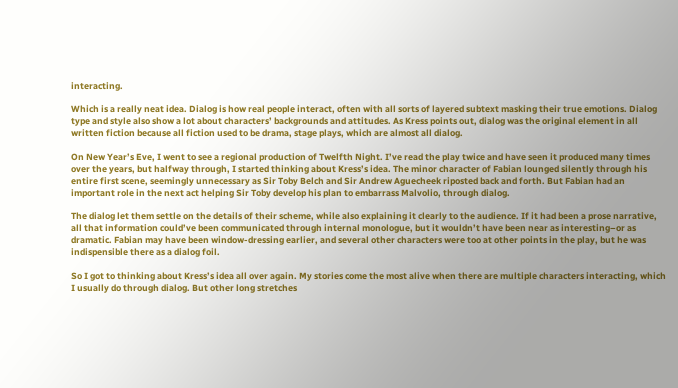interacting.

Which is a really neat idea. Dialog is how real people interact, often with all sorts of layered subtext masking their true emotions. Dialog type and style also show a lot about characters’ backgrounds and attitudes. As Kress points out, dialog was the original element in all written fiction because all fiction used to be drama, stage plays, which are almost all dialog.

On New Year’s Eve, I went to see a regional production of Twelfth Night. I’ve read the play twice and have seen it produced many times over the years, but halfway through, I started thinking about Kress’s idea. The minor character of Fabian lounged silently through his entire first scene, seemingly unnecessary as Sir Toby Belch and Sir Andrew Aguecheek riposted back and forth. But Fabian had an important role in the next act helping Sir Toby develop his plan to embarrass Malvolio, through dialog.

The dialog let them settle on the details of their scheme, while also explaining it clearly to the audience. If it had been a prose narrative, all that information could’ve been communicated through internal monologue, but it wouldn’t have been near as interesting–or as dramatic. Fabian may have been window-dressing earlier, and several other characters were too at other points in the play, but he was indispensible there as a dialog foil.

So I got to thinking about Kress’s idea all over again. My stories come the most alive when there are multiple characters interacting, which I usually do through dialog. But other long stretches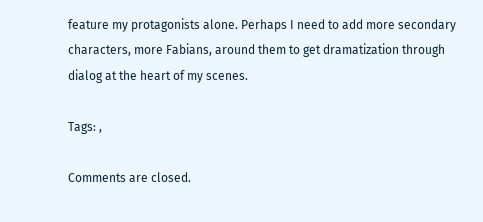feature my protagonists alone. Perhaps I need to add more secondary characters, more Fabians, around them to get dramatization through dialog at the heart of my scenes.

Tags: ,

Comments are closed.